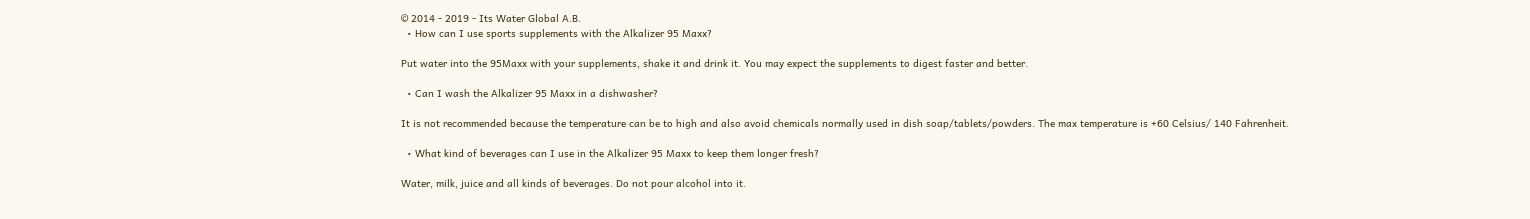© 2014 - 2019 - Its Water Global A.B.
  • How can I use sports supplements with the Alkalizer 95 Maxx?

Put water into the 95Maxx with your supplements, shake it and drink it. You may expect the supplements to digest faster and better.

  • Can I wash the Alkalizer 95 Maxx in a dishwasher?

It is not recommended because the temperature can be to high and also avoid chemicals normally used in dish soap/tablets/powders. The max temperature is +60 Celsius/ 140 Fahrenheit.

  • What kind of beverages can I use in the Alkalizer 95 Maxx to keep them longer fresh?

Water, milk, juice and all kinds of beverages. Do not pour alcohol into it.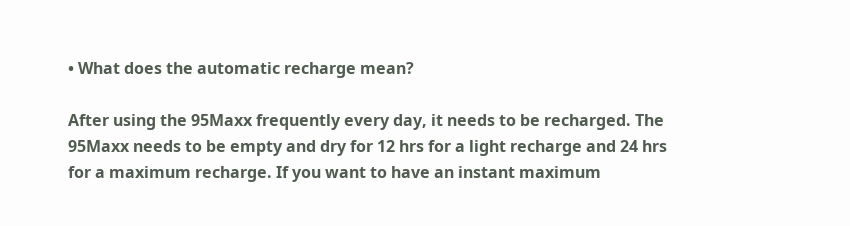• What does the automatic recharge mean?

After using the 95Maxx frequently every day, it needs to be recharged. The 95Maxx needs to be empty and dry for 12 hrs for a light recharge and 24 hrs for a maximum recharge. If you want to have an instant maximum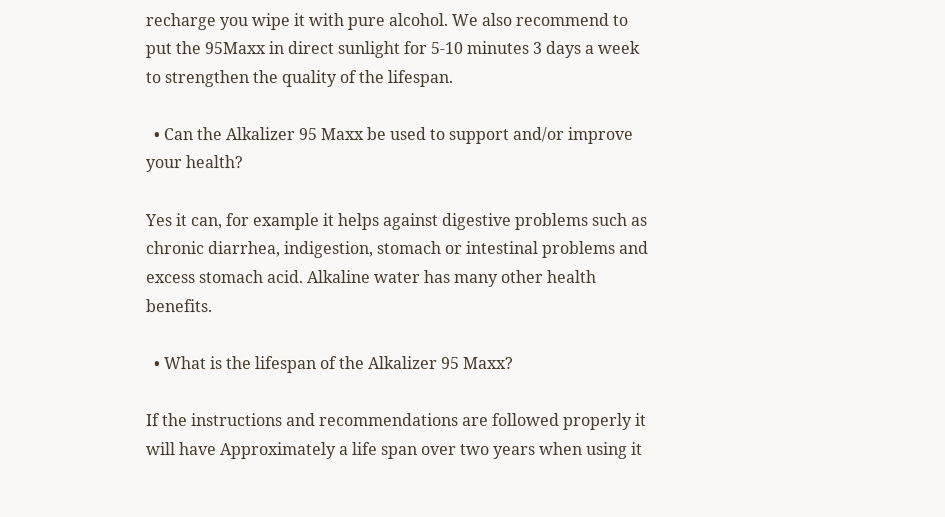recharge you wipe it with pure alcohol. We also recommend to put the 95Maxx in direct sunlight for 5-10 minutes 3 days a week to strengthen the quality of the lifespan.

  • Can the Alkalizer 95 Maxx be used to support and/or improve your health?

Yes it can, for example it helps against digestive problems such as chronic diarrhea, indigestion, stomach or intestinal problems and excess stomach acid. Alkaline water has many other health benefits.

  • What is the lifespan of the Alkalizer 95 Maxx?

If the instructions and recommendations are followed properly it will have Approximately a life span over two years when using it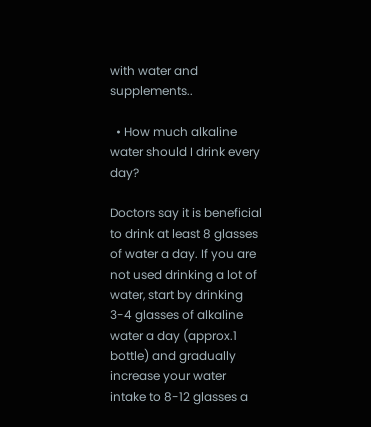with water and supplements..

  • How much alkaline water should I drink every day?

Doctors say it is beneficial to drink at least 8 glasses of water a day. If you are not used drinking a lot of water, start by drinking 3-4 glasses of alkaline water a day (approx.1 bottle) and gradually increase your water intake to 8-12 glasses a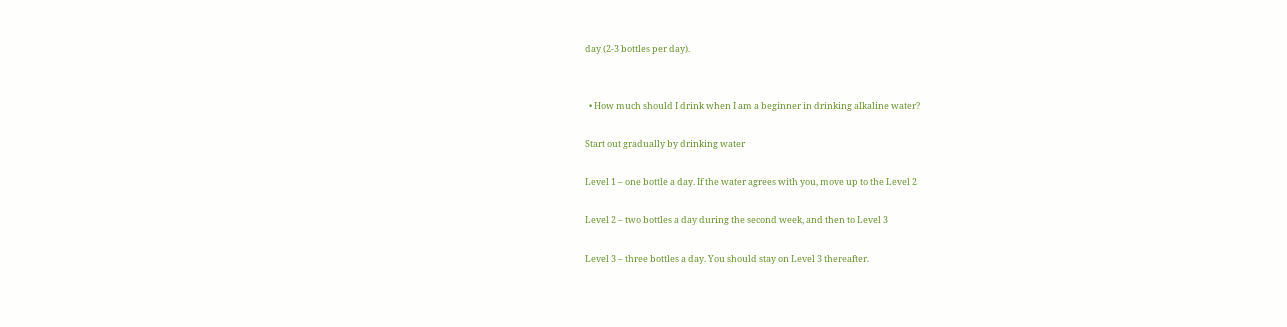day (2-3 bottles per day).


  • How much should I drink when I am a beginner in drinking alkaline water?

Start out gradually by drinking water

Level 1 – one bottle a day. If the water agrees with you, move up to the Level 2

Level 2 – two bottles a day during the second week, and then to Level 3

Level 3 – three bottles a day. You should stay on Level 3 thereafter.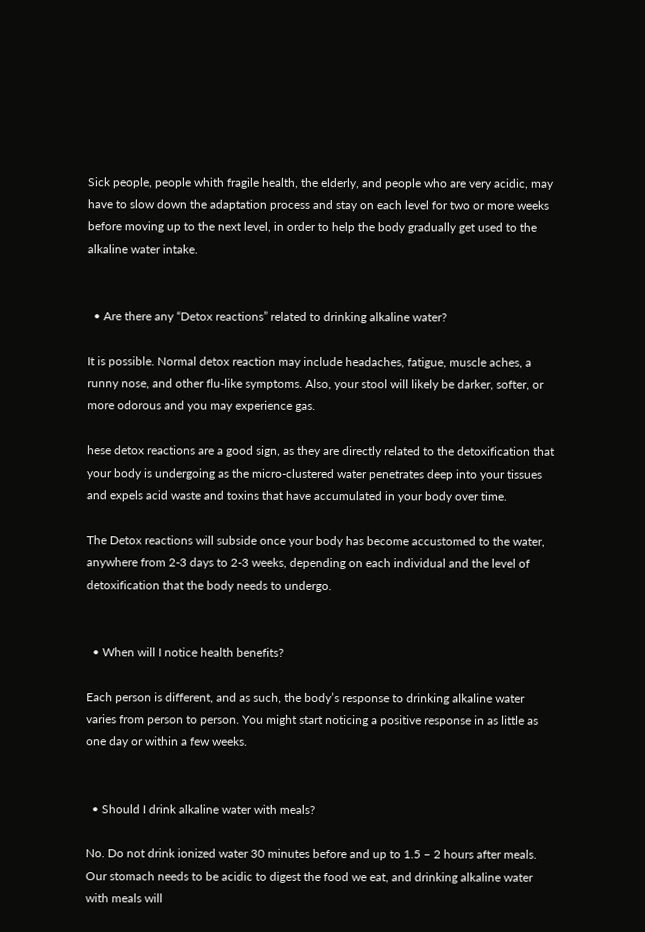Sick people, people whith fragile health, the elderly, and people who are very acidic, may have to slow down the adaptation process and stay on each level for two or more weeks before moving up to the next level, in order to help the body gradually get used to the alkaline water intake.


  • Are there any “Detox reactions” related to drinking alkaline water?

It is possible. Normal detox reaction may include headaches, fatigue, muscle aches, a runny nose, and other flu-like symptoms. Also, your stool will likely be darker, softer, or more odorous and you may experience gas.

hese detox reactions are a good sign, as they are directly related to the detoxification that your body is undergoing as the micro-clustered water penetrates deep into your tissues and expels acid waste and toxins that have accumulated in your body over time.

The Detox reactions will subside once your body has become accustomed to the water, anywhere from 2-3 days to 2-3 weeks, depending on each individual and the level of detoxification that the body needs to undergo.


  • When will I notice health benefits?

Each person is different, and as such, the body’s response to drinking alkaline water varies from person to person. You might start noticing a positive response in as little as one day or within a few weeks.


  • Should I drink alkaline water with meals?

No. Do not drink ionized water 30 minutes before and up to 1.5 – 2 hours after meals. Our stomach needs to be acidic to digest the food we eat, and drinking alkaline water with meals will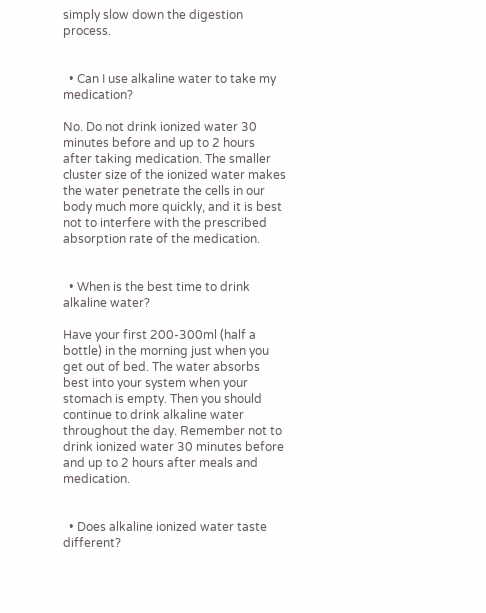simply slow down the digestion process.


  • Can I use alkaline water to take my medication?

No. Do not drink ionized water 30 minutes before and up to 2 hours after taking medication. The smaller cluster size of the ionized water makes the water penetrate the cells in our body much more quickly, and it is best not to interfere with the prescribed absorption rate of the medication.


  • When is the best time to drink alkaline water?

Have your first 200-300ml (half a bottle) in the morning just when you get out of bed. The water absorbs best into your system when your stomach is empty. Then you should continue to drink alkaline water throughout the day. Remember not to drink ionized water 30 minutes before and up to 2 hours after meals and medication.


  • Does alkaline ionized water taste different?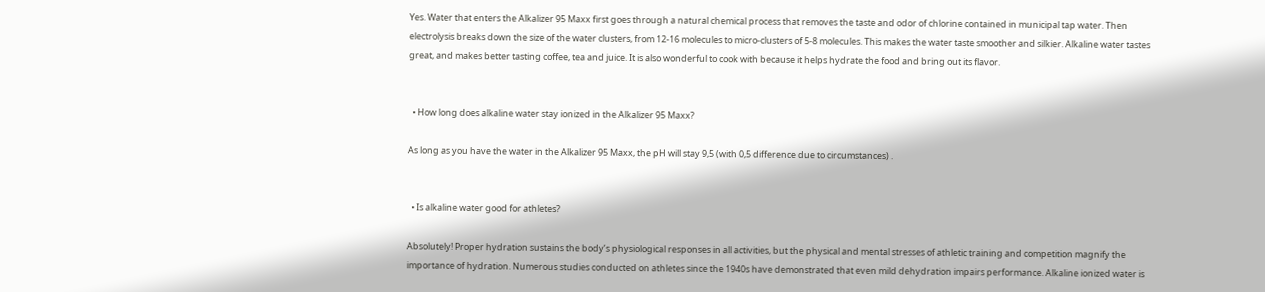Yes. Water that enters the Alkalizer 95 Maxx first goes through a natural chemical process that removes the taste and odor of chlorine contained in municipal tap water. Then electrolysis breaks down the size of the water clusters, from 12-16 molecules to micro-clusters of 5-8 molecules. This makes the water taste smoother and silkier. Alkaline water tastes great, and makes better tasting coffee, tea and juice. It is also wonderful to cook with because it helps hydrate the food and bring out its flavor.


  • How long does alkaline water stay ionized in the Alkalizer 95 Maxx?

As long as you have the water in the Alkalizer 95 Maxx, the pH will stay 9,5 (with 0,5 difference due to circumstances) .


  • Is alkaline water good for athletes?

Absolutely! Proper hydration sustains the body’s physiological responses in all activities, but the physical and mental stresses of athletic training and competition magnify the importance of hydration. Numerous studies conducted on athletes since the 1940s have demonstrated that even mild dehydration impairs performance. Alkaline ionized water is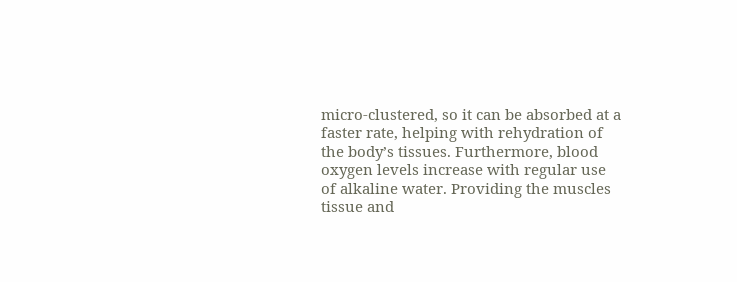micro-clustered, so it can be absorbed at a faster rate, helping with rehydration of the body’s tissues. Furthermore, blood oxygen levels increase with regular use of alkaline water. Providing the muscles tissue and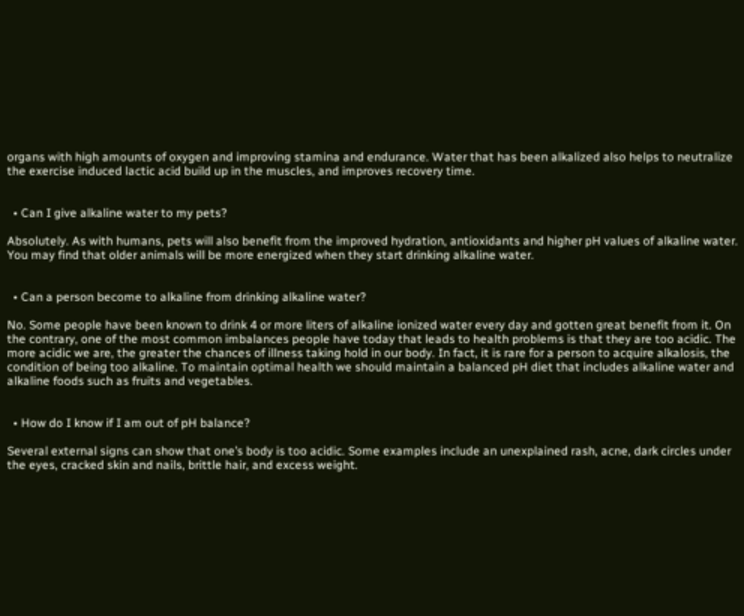organs with high amounts of oxygen and improving stamina and endurance. Water that has been alkalized also helps to neutralize the exercise induced lactic acid build up in the muscles, and improves recovery time.


  • Can I give alkaline water to my pets?

Absolutely. As with humans, pets will also benefit from the improved hydration, antioxidants and higher pH values of alkaline water. You may find that older animals will be more energized when they start drinking alkaline water.


  • Can a person become to alkaline from drinking alkaline water?

No. Some people have been known to drink 4 or more liters of alkaline ionized water every day and gotten great benefit from it. On the contrary, one of the most common imbalances people have today that leads to health problems is that they are too acidic. The more acidic we are, the greater the chances of illness taking hold in our body. In fact, it is rare for a person to acquire alkalosis, the condition of being too alkaline. To maintain optimal health we should maintain a balanced pH diet that includes alkaline water and alkaline foods such as fruits and vegetables.


  • How do I know if I am out of pH balance?

Several external signs can show that one’s body is too acidic. Some examples include an unexplained rash, acne, dark circles under the eyes, cracked skin and nails, brittle hair, and excess weight.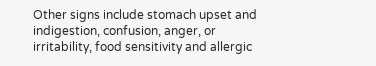Other signs include stomach upset and indigestion, confusion, anger, or irritability, food sensitivity and allergic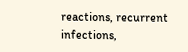reactions, recurrent infections,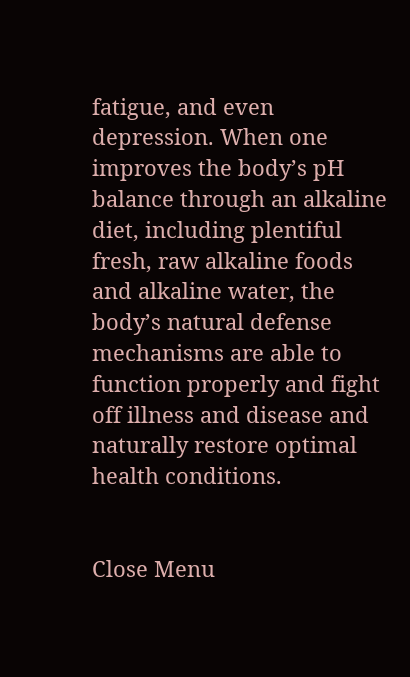fatigue, and even depression. When one improves the body’s pH balance through an alkaline diet, including plentiful fresh, raw alkaline foods and alkaline water, the body’s natural defense mechanisms are able to function properly and fight off illness and disease and naturally restore optimal health conditions.


Close Menu